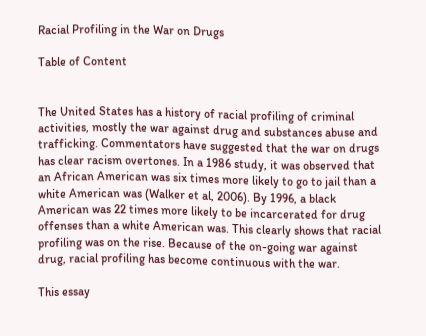Racial Profiling in the War on Drugs

Table of Content


The United States has a history of racial profiling of criminal activities, mostly the war against drug and substances abuse and trafficking. Commentators have suggested that the war on drugs has clear racism overtones. In a 1986 study, it was observed that an African American was six times more likely to go to jail than a white American was (Walker et al, 2006). By 1996, a black American was 22 times more likely to be incarcerated for drug offenses than a white American was. This clearly shows that racial profiling was on the rise. Because of the on-going war against drug, racial profiling has become continuous with the war.

This essay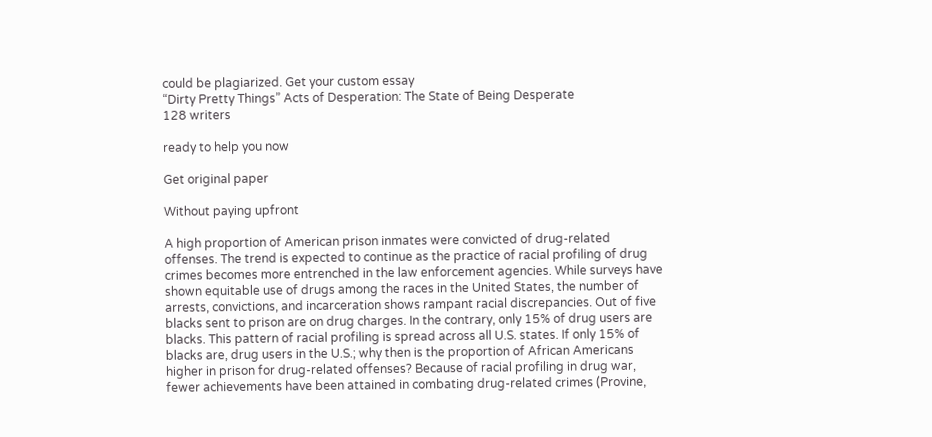could be plagiarized. Get your custom essay
“Dirty Pretty Things” Acts of Desperation: The State of Being Desperate
128 writers

ready to help you now

Get original paper

Without paying upfront

A high proportion of American prison inmates were convicted of drug-related offenses. The trend is expected to continue as the practice of racial profiling of drug crimes becomes more entrenched in the law enforcement agencies. While surveys have shown equitable use of drugs among the races in the United States, the number of arrests, convictions, and incarceration shows rampant racial discrepancies. Out of five blacks sent to prison are on drug charges. In the contrary, only 15% of drug users are blacks. This pattern of racial profiling is spread across all U.S. states. If only 15% of blacks are, drug users in the U.S.; why then is the proportion of African Americans higher in prison for drug-related offenses? Because of racial profiling in drug war, fewer achievements have been attained in combating drug-related crimes (Provine,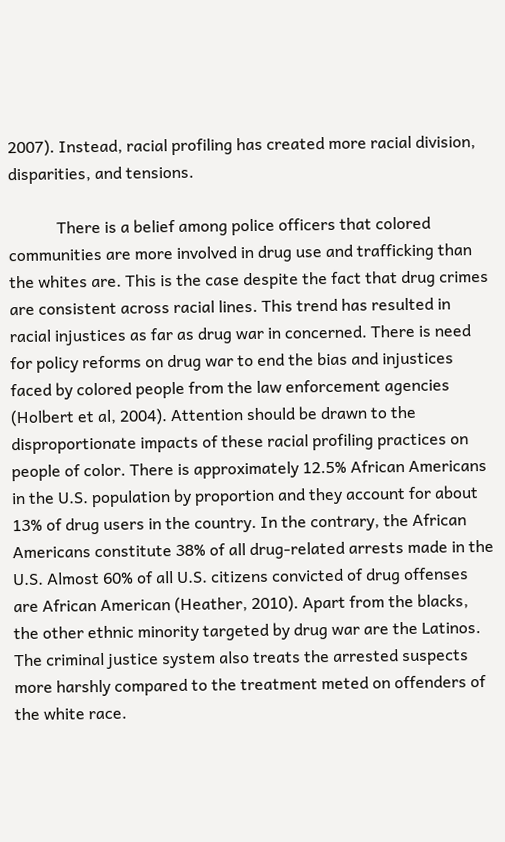2007). Instead, racial profiling has created more racial division, disparities, and tensions.

            There is a belief among police officers that colored communities are more involved in drug use and trafficking than the whites are. This is the case despite the fact that drug crimes are consistent across racial lines. This trend has resulted in racial injustices as far as drug war in concerned. There is need for policy reforms on drug war to end the bias and injustices faced by colored people from the law enforcement agencies (Holbert et al, 2004). Attention should be drawn to the disproportionate impacts of these racial profiling practices on people of color. There is approximately 12.5% African Americans in the U.S. population by proportion and they account for about 13% of drug users in the country. In the contrary, the African Americans constitute 38% of all drug-related arrests made in the U.S. Almost 60% of all U.S. citizens convicted of drug offenses are African American (Heather, 2010). Apart from the blacks, the other ethnic minority targeted by drug war are the Latinos. The criminal justice system also treats the arrested suspects more harshly compared to the treatment meted on offenders of the white race.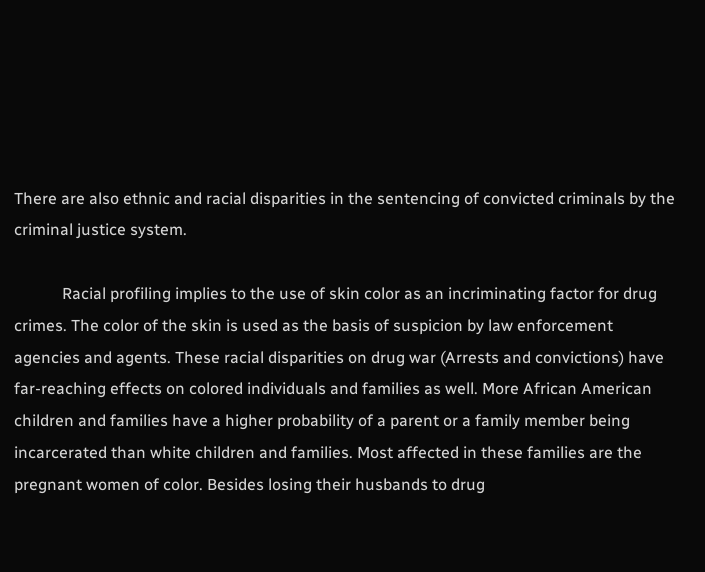There are also ethnic and racial disparities in the sentencing of convicted criminals by the criminal justice system.

            Racial profiling implies to the use of skin color as an incriminating factor for drug crimes. The color of the skin is used as the basis of suspicion by law enforcement agencies and agents. These racial disparities on drug war (Arrests and convictions) have far-reaching effects on colored individuals and families as well. More African American children and families have a higher probability of a parent or a family member being incarcerated than white children and families. Most affected in these families are the pregnant women of color. Besides losing their husbands to drug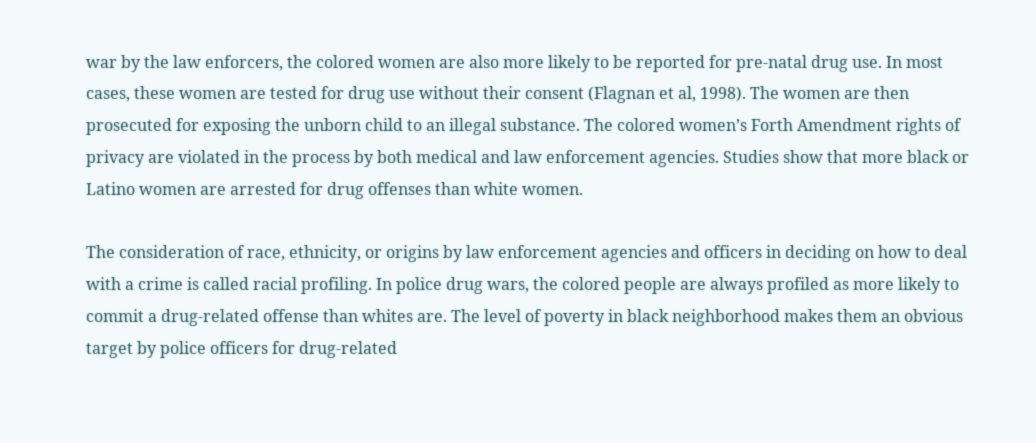war by the law enforcers, the colored women are also more likely to be reported for pre-natal drug use. In most cases, these women are tested for drug use without their consent (Flagnan et al, 1998). The women are then prosecuted for exposing the unborn child to an illegal substance. The colored women’s Forth Amendment rights of privacy are violated in the process by both medical and law enforcement agencies. Studies show that more black or Latino women are arrested for drug offenses than white women.

The consideration of race, ethnicity, or origins by law enforcement agencies and officers in deciding on how to deal with a crime is called racial profiling. In police drug wars, the colored people are always profiled as more likely to commit a drug-related offense than whites are. The level of poverty in black neighborhood makes them an obvious target by police officers for drug-related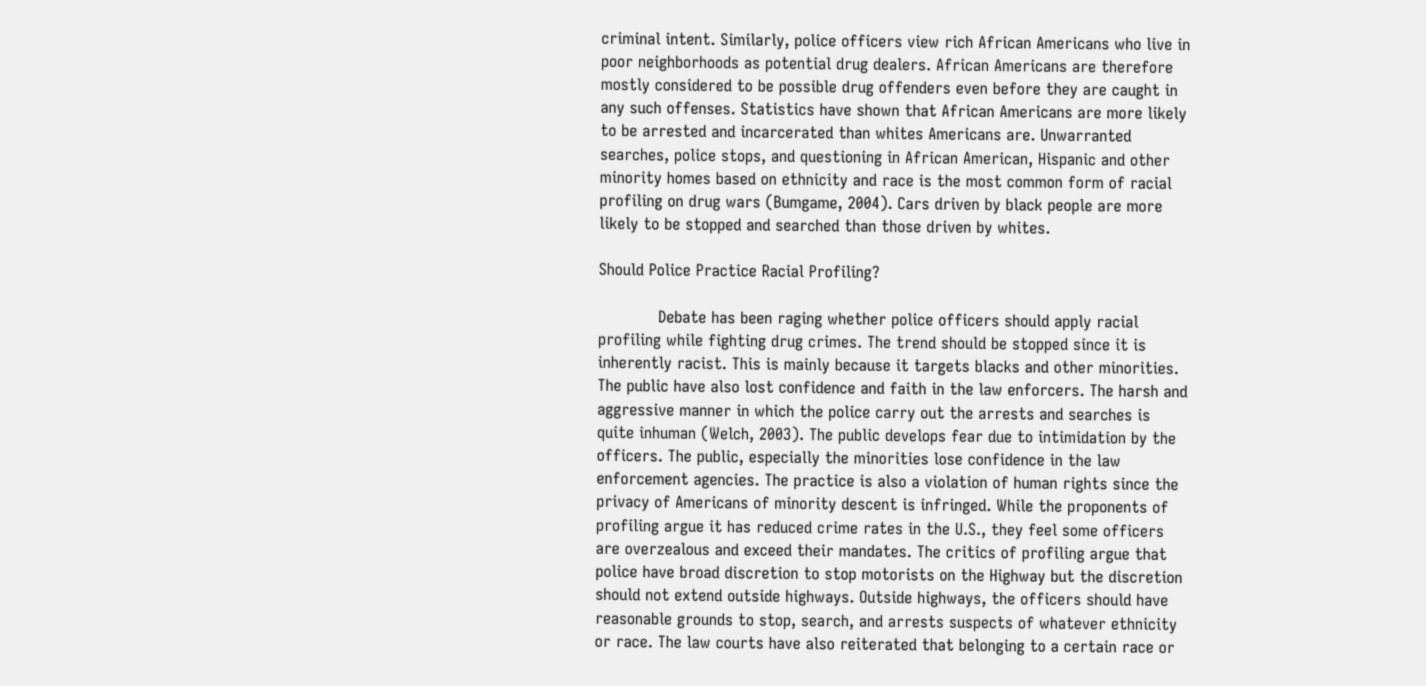criminal intent. Similarly, police officers view rich African Americans who live in poor neighborhoods as potential drug dealers. African Americans are therefore mostly considered to be possible drug offenders even before they are caught in any such offenses. Statistics have shown that African Americans are more likely to be arrested and incarcerated than whites Americans are. Unwarranted searches, police stops, and questioning in African American, Hispanic and other minority homes based on ethnicity and race is the most common form of racial profiling on drug wars (Bumgame, 2004). Cars driven by black people are more likely to be stopped and searched than those driven by whites.

Should Police Practice Racial Profiling?

            Debate has been raging whether police officers should apply racial profiling while fighting drug crimes. The trend should be stopped since it is inherently racist. This is mainly because it targets blacks and other minorities. The public have also lost confidence and faith in the law enforcers. The harsh and aggressive manner in which the police carry out the arrests and searches is quite inhuman (Welch, 2003). The public develops fear due to intimidation by the officers. The public, especially the minorities lose confidence in the law enforcement agencies. The practice is also a violation of human rights since the privacy of Americans of minority descent is infringed. While the proponents of profiling argue it has reduced crime rates in the U.S., they feel some officers are overzealous and exceed their mandates. The critics of profiling argue that police have broad discretion to stop motorists on the Highway but the discretion should not extend outside highways. Outside highways, the officers should have reasonable grounds to stop, search, and arrests suspects of whatever ethnicity or race. The law courts have also reiterated that belonging to a certain race or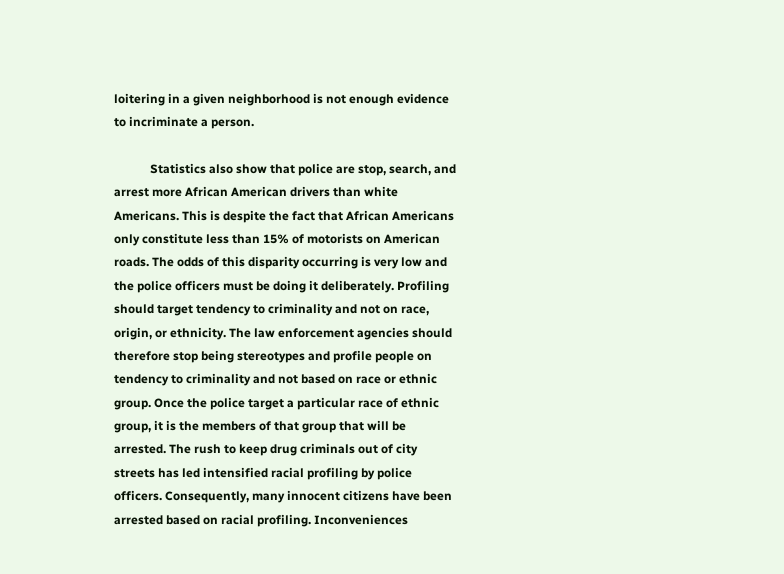loitering in a given neighborhood is not enough evidence to incriminate a person.

            Statistics also show that police are stop, search, and arrest more African American drivers than white Americans. This is despite the fact that African Americans only constitute less than 15% of motorists on American roads. The odds of this disparity occurring is very low and the police officers must be doing it deliberately. Profiling should target tendency to criminality and not on race, origin, or ethnicity. The law enforcement agencies should therefore stop being stereotypes and profile people on tendency to criminality and not based on race or ethnic group. Once the police target a particular race of ethnic group, it is the members of that group that will be arrested. The rush to keep drug criminals out of city streets has led intensified racial profiling by police officers. Consequently, many innocent citizens have been arrested based on racial profiling. Inconveniences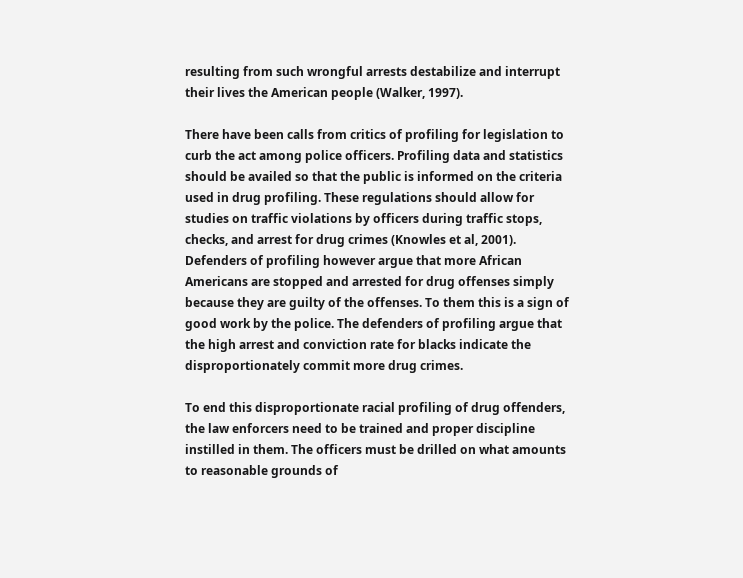resulting from such wrongful arrests destabilize and interrupt their lives the American people (Walker, 1997).

There have been calls from critics of profiling for legislation to curb the act among police officers. Profiling data and statistics should be availed so that the public is informed on the criteria used in drug profiling. These regulations should allow for studies on traffic violations by officers during traffic stops, checks, and arrest for drug crimes (Knowles et al, 2001). Defenders of profiling however argue that more African Americans are stopped and arrested for drug offenses simply because they are guilty of the offenses. To them this is a sign of good work by the police. The defenders of profiling argue that the high arrest and conviction rate for blacks indicate the disproportionately commit more drug crimes.

To end this disproportionate racial profiling of drug offenders, the law enforcers need to be trained and proper discipline instilled in them. The officers must be drilled on what amounts to reasonable grounds of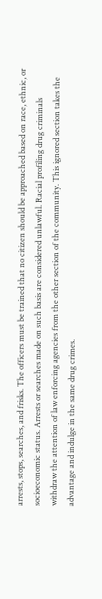arrests, stops, searches, and frisks. The officers must be trained that no citizen should be approached based on race, ethnic, or socioeconomic status. Arrests or searches made on such basis are considered unlawful. Racial profiling drug criminals withdraw the attention of law enforcing agencies from the other section of the community. This ignored section takes the advantage and indulge in the same drug crimes.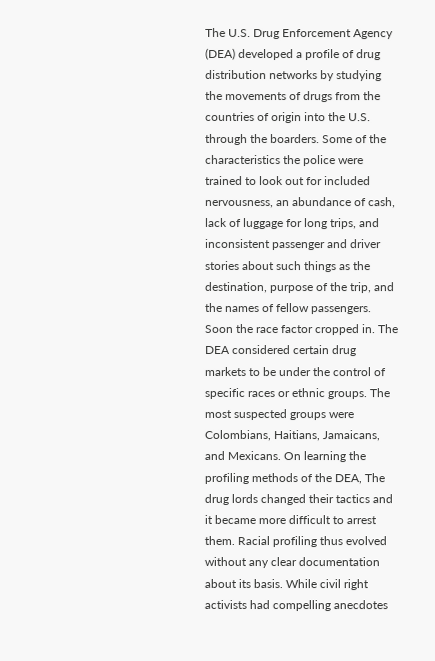The U.S. Drug Enforcement Agency (DEA) developed a profile of drug distribution networks by studying the movements of drugs from the countries of origin into the U.S. through the boarders. Some of the characteristics the police were trained to look out for included nervousness, an abundance of cash, lack of luggage for long trips, and inconsistent passenger and driver stories about such things as the destination, purpose of the trip, and the names of fellow passengers. Soon the race factor cropped in. The DEA considered certain drug markets to be under the control of specific races or ethnic groups. The most suspected groups were Colombians, Haitians, Jamaicans, and Mexicans. On learning the profiling methods of the DEA, The drug lords changed their tactics and it became more difficult to arrest them. Racial profiling thus evolved without any clear documentation about its basis. While civil right activists had compelling anecdotes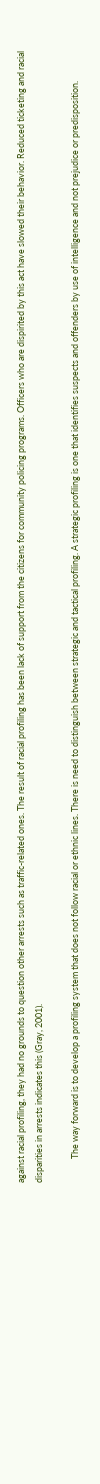against racial profiling, they had no grounds to question other arrests such as traffic-related ones. The result of racial profiling has been lack of support from the citizens for community policing programs. Officers who are dispirited by this act have slowed their behavior. Reduced ticketing and racial disparities in arrests indicates this (Gray, 2001).

            The way forward is to develop a profiling system that does not follow racial or ethnic lines. There is need to distinguish between strategic and tactical profiling. A strategic profiling is one that identifies suspects and offenders by use of intelligence and not prejudice or predisposition.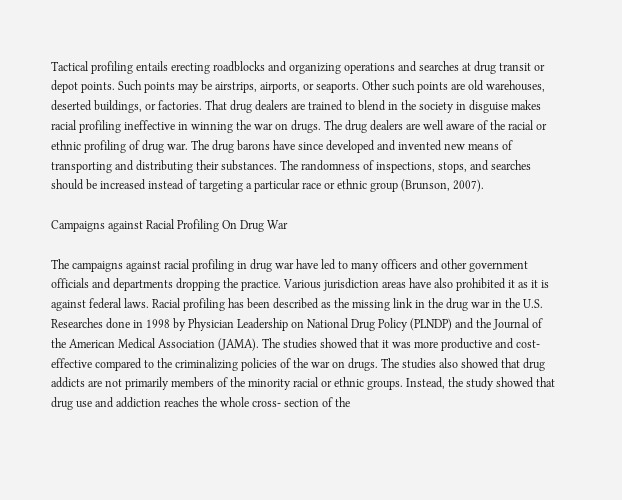Tactical profiling entails erecting roadblocks and organizing operations and searches at drug transit or depot points. Such points may be airstrips, airports, or seaports. Other such points are old warehouses, deserted buildings, or factories. That drug dealers are trained to blend in the society in disguise makes racial profiling ineffective in winning the war on drugs. The drug dealers are well aware of the racial or ethnic profiling of drug war. The drug barons have since developed and invented new means of transporting and distributing their substances. The randomness of inspections, stops, and searches should be increased instead of targeting a particular race or ethnic group (Brunson, 2007).

Campaigns against Racial Profiling On Drug War

The campaigns against racial profiling in drug war have led to many officers and other government officials and departments dropping the practice. Various jurisdiction areas have also prohibited it as it is against federal laws. Racial profiling has been described as the missing link in the drug war in the U.S. Researches done in 1998 by Physician Leadership on National Drug Policy (PLNDP) and the Journal of the American Medical Association (JAMA). The studies showed that it was more productive and cost-effective compared to the criminalizing policies of the war on drugs. The studies also showed that drug addicts are not primarily members of the minority racial or ethnic groups. Instead, the study showed that drug use and addiction reaches the whole cross- section of the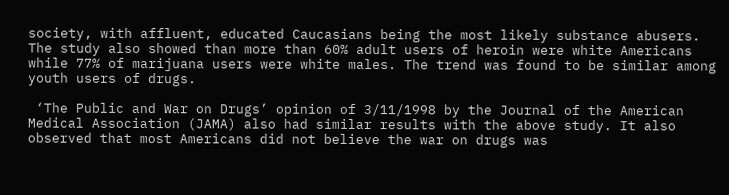society, with affluent, educated Caucasians being the most likely substance abusers. The study also showed than more than 60% adult users of heroin were white Americans while 77% of marijuana users were white males. The trend was found to be similar among youth users of drugs.

 ‘The Public and War on Drugs’ opinion of 3/11/1998 by the Journal of the American Medical Association (JAMA) also had similar results with the above study. It also observed that most Americans did not believe the war on drugs was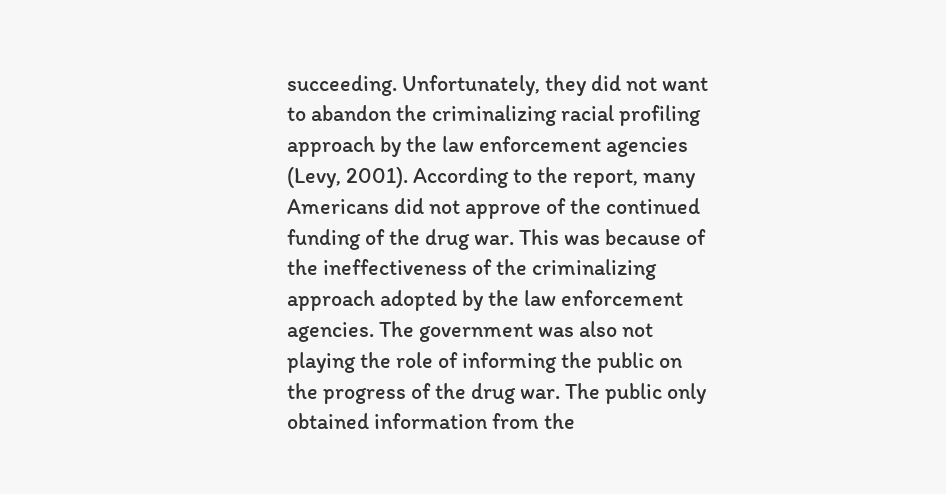succeeding. Unfortunately, they did not want to abandon the criminalizing racial profiling approach by the law enforcement agencies (Levy, 2001). According to the report, many Americans did not approve of the continued funding of the drug war. This was because of the ineffectiveness of the criminalizing approach adopted by the law enforcement agencies. The government was also not playing the role of informing the public on the progress of the drug war. The public only obtained information from the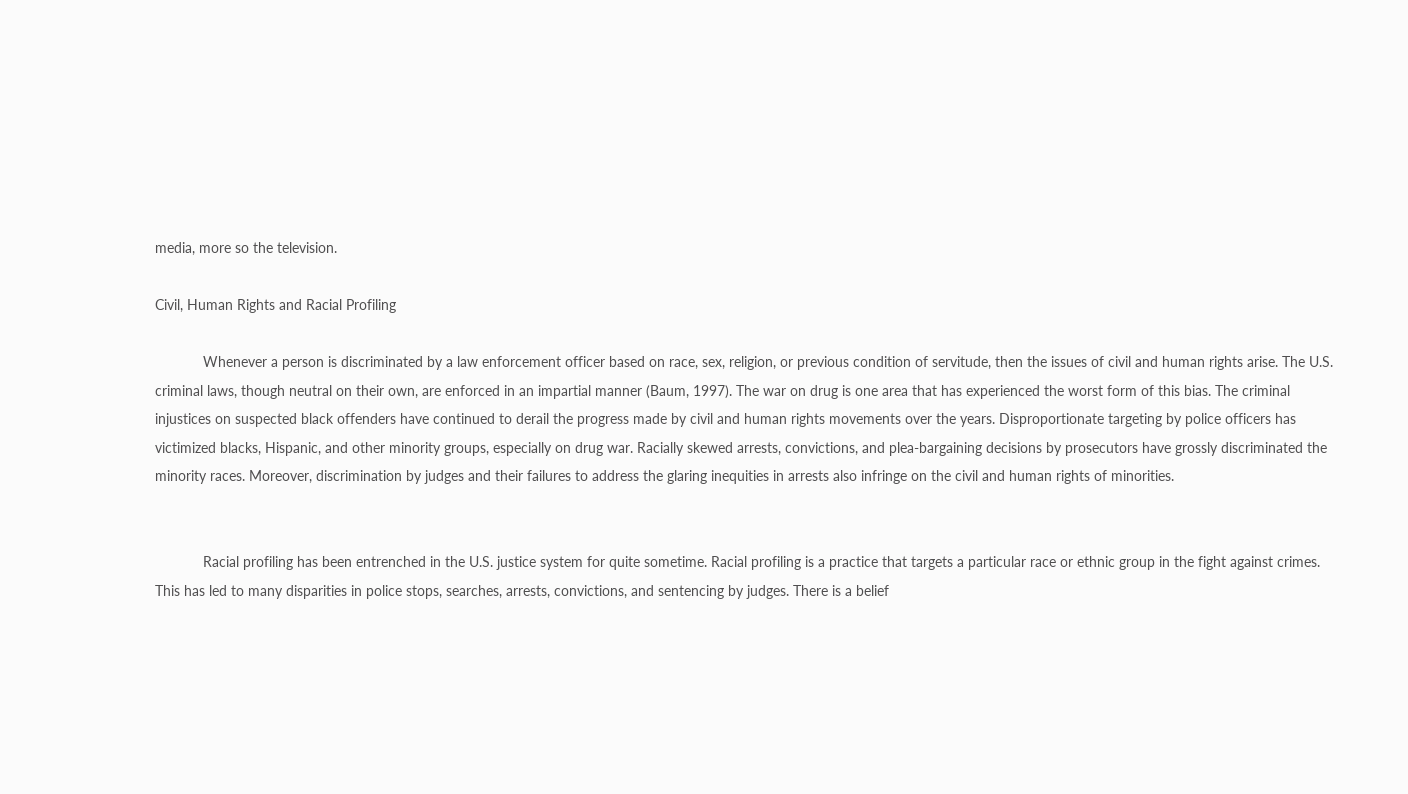media, more so the television.

Civil, Human Rights and Racial Profiling

            Whenever a person is discriminated by a law enforcement officer based on race, sex, religion, or previous condition of servitude, then the issues of civil and human rights arise. The U.S. criminal laws, though neutral on their own, are enforced in an impartial manner (Baum, 1997). The war on drug is one area that has experienced the worst form of this bias. The criminal injustices on suspected black offenders have continued to derail the progress made by civil and human rights movements over the years. Disproportionate targeting by police officers has victimized blacks, Hispanic, and other minority groups, especially on drug war. Racially skewed arrests, convictions, and plea-bargaining decisions by prosecutors have grossly discriminated the minority races. Moreover, discrimination by judges and their failures to address the glaring inequities in arrests also infringe on the civil and human rights of minorities.


            Racial profiling has been entrenched in the U.S. justice system for quite sometime. Racial profiling is a practice that targets a particular race or ethnic group in the fight against crimes. This has led to many disparities in police stops, searches, arrests, convictions, and sentencing by judges. There is a belief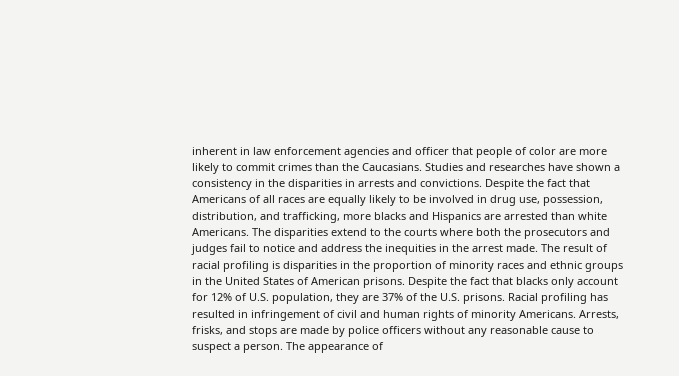inherent in law enforcement agencies and officer that people of color are more likely to commit crimes than the Caucasians. Studies and researches have shown a consistency in the disparities in arrests and convictions. Despite the fact that Americans of all races are equally likely to be involved in drug use, possession, distribution, and trafficking, more blacks and Hispanics are arrested than white Americans. The disparities extend to the courts where both the prosecutors and judges fail to notice and address the inequities in the arrest made. The result of racial profiling is disparities in the proportion of minority races and ethnic groups in the United States of American prisons. Despite the fact that blacks only account for 12% of U.S. population, they are 37% of the U.S. prisons. Racial profiling has resulted in infringement of civil and human rights of minority Americans. Arrests, frisks, and stops are made by police officers without any reasonable cause to suspect a person. The appearance of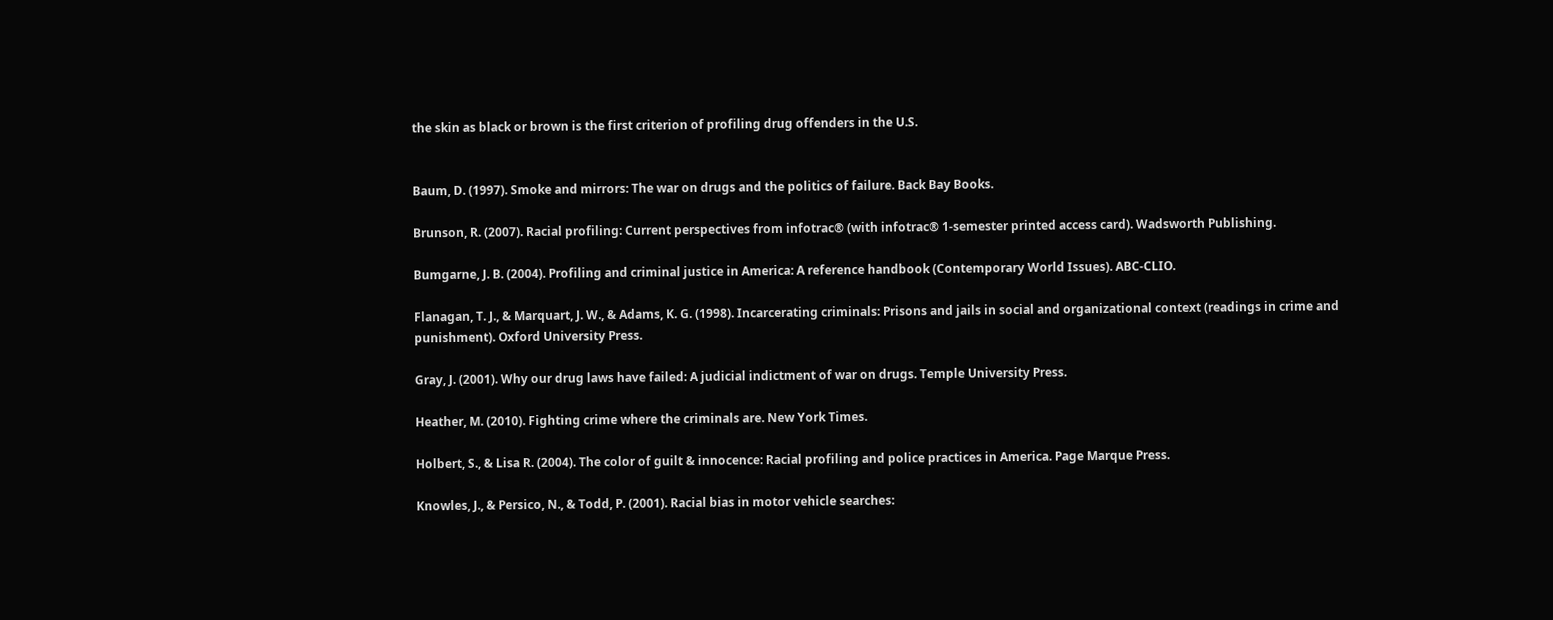the skin as black or brown is the first criterion of profiling drug offenders in the U.S.


Baum, D. (1997). Smoke and mirrors: The war on drugs and the politics of failure. Back Bay Books.

Brunson, R. (2007). Racial profiling: Current perspectives from infotrac® (with infotrac® 1-semester printed access card). Wadsworth Publishing.

Bumgarne, J. B. (2004). Profiling and criminal justice in America: A reference handbook (Contemporary World Issues). ABC-CLIO.

Flanagan, T. J., & Marquart, J. W., & Adams, K. G. (1998). Incarcerating criminals: Prisons and jails in social and organizational context (readings in crime and punishment). Oxford University Press.

Gray, J. (2001). Why our drug laws have failed: A judicial indictment of war on drugs. Temple University Press.

Heather, M. (2010). Fighting crime where the criminals are. New York Times.

Holbert, S., & Lisa R. (2004). The color of guilt & innocence: Racial profiling and police practices in America. Page Marque Press.

Knowles, J., & Persico, N., & Todd, P. (2001). Racial bias in motor vehicle searches: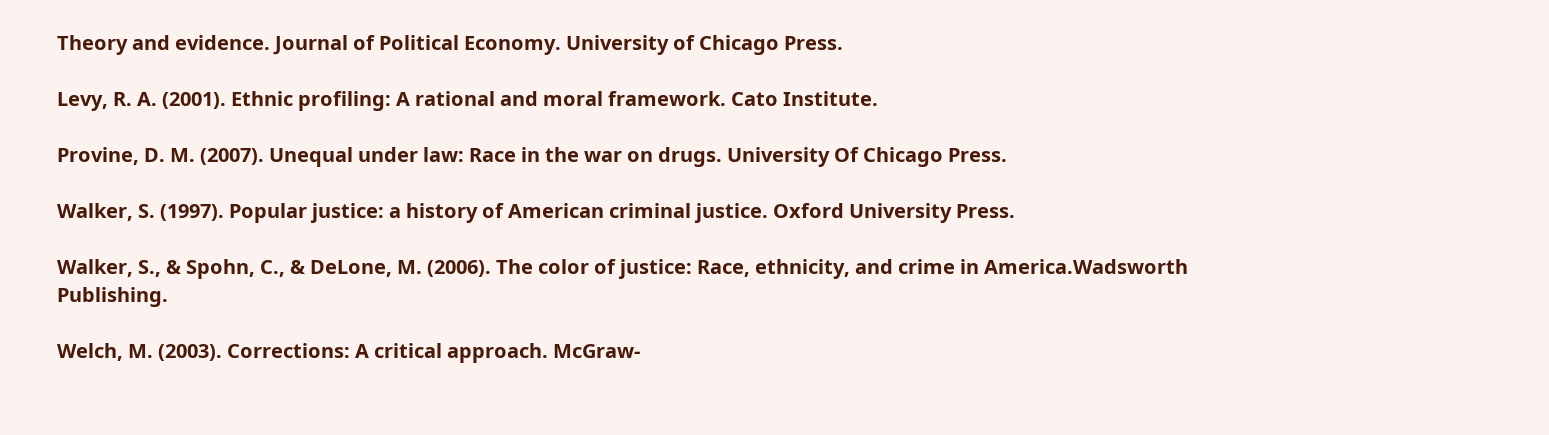Theory and evidence. Journal of Political Economy. University of Chicago Press.

Levy, R. A. (2001). Ethnic profiling: A rational and moral framework. Cato Institute.

Provine, D. M. (2007). Unequal under law: Race in the war on drugs. University Of Chicago Press.

Walker, S. (1997). Popular justice: a history of American criminal justice. Oxford University Press.

Walker, S., & Spohn, C., & DeLone, M. (2006). The color of justice: Race, ethnicity, and crime in America.Wadsworth Publishing.

Welch, M. (2003). Corrections: A critical approach. McGraw-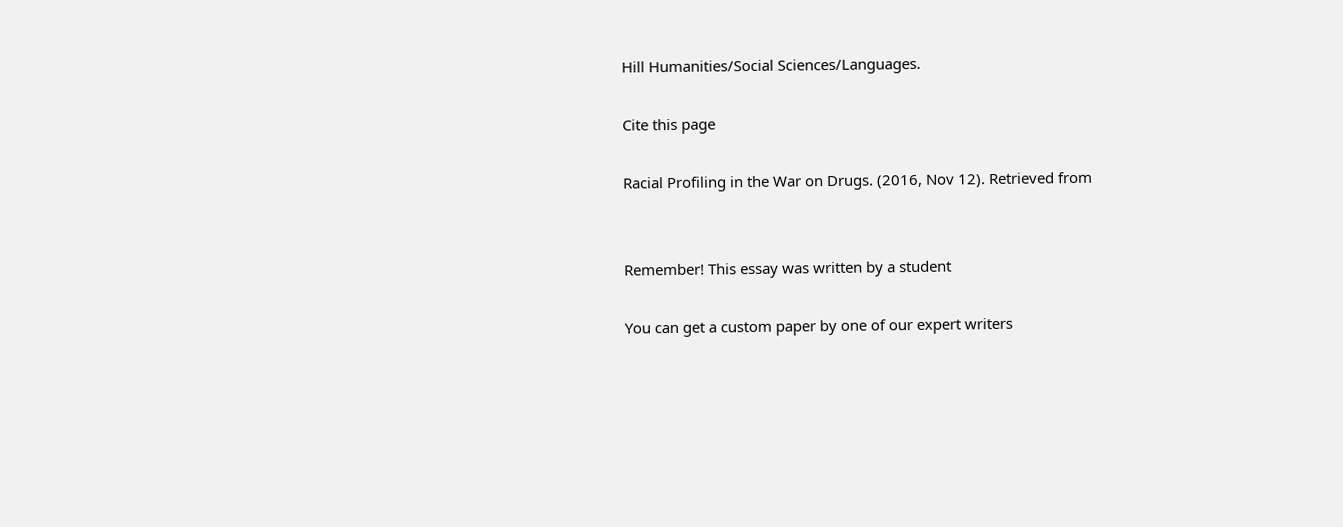Hill Humanities/Social Sciences/Languages.

Cite this page

Racial Profiling in the War on Drugs. (2016, Nov 12). Retrieved from


Remember! This essay was written by a student

You can get a custom paper by one of our expert writers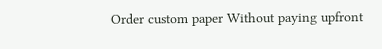Order custom paper Without paying upfront